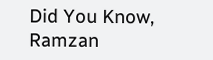Did You Know, Ramzan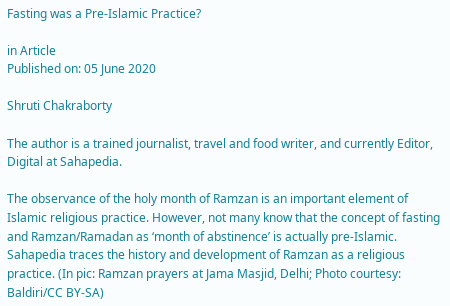Fasting was a Pre-Islamic Practice?

in Article
Published on: 05 June 2020

Shruti Chakraborty

The author is a trained journalist, travel and food writer, and currently Editor, Digital at Sahapedia.

The observance of the holy month of Ramzan is an important element of Islamic religious practice. However, not many know that the concept of fasting and Ramzan/Ramadan as ‘month of abstinence’ is actually pre-Islamic. Sahapedia traces the history and development of Ramzan as a religious practice. (In pic: Ramzan prayers at Jama Masjid, Delhi; Photo courtesy: Baldiri/CC BY-SA)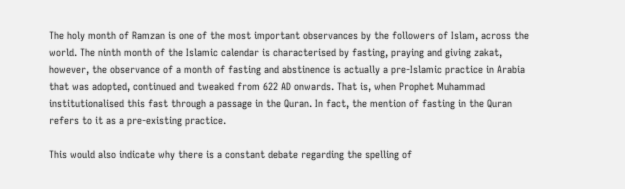The holy month of Ramzan is one of the most important observances by the followers of Islam, across the world. The ninth month of the Islamic calendar is characterised by fasting, praying and giving zakat, however, the observance of a month of fasting and abstinence is actually a pre-Islamic practice in Arabia that was adopted, continued and tweaked from 622 AD onwards. That is, when Prophet Muhammad institutionalised this fast through a passage in the Quran. In fact, the mention of fasting in the Quran refers to it as a pre-existing practice.

This would also indicate why there is a constant debate regarding the spelling of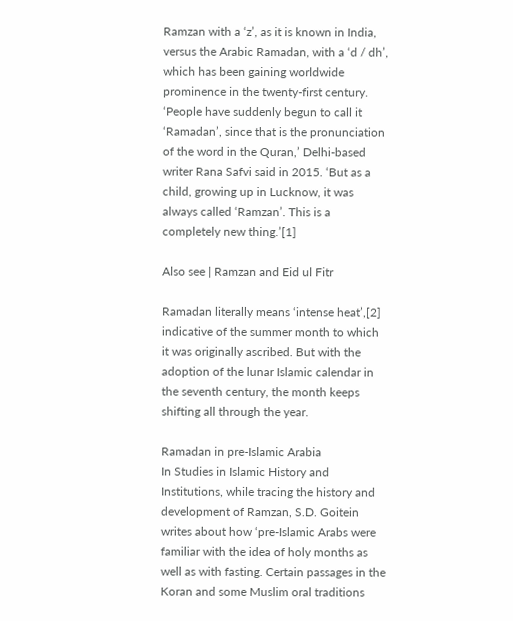Ramzan with a ‘z’, as it is known in India, versus the Arabic Ramadan, with a ‘d / dh’, which has been gaining worldwide prominence in the twenty-first century. ‘People have suddenly begun to call it ‘Ramadan’, since that is the pronunciation of the word in the Quran,’ Delhi-based writer Rana Safvi said in 2015. ‘But as a child, growing up in Lucknow, it was always called ‘Ramzan’. This is a completely new thing.’[1]

Also see | Ramzan and Eid ul Fitr

Ramadan literally means ‘intense heat’,[2] indicative of the summer month to which it was originally ascribed. But with the adoption of the lunar Islamic calendar in the seventh century, the month keeps shifting all through the year.

Ramadan in pre-Islamic Arabia
In Studies in Islamic History and Institutions, while tracing the history and development of Ramzan, S.D. Goitein writes about how ‘pre-Islamic Arabs were familiar with the idea of holy months as well as with fasting. Certain passages in the Koran and some Muslim oral traditions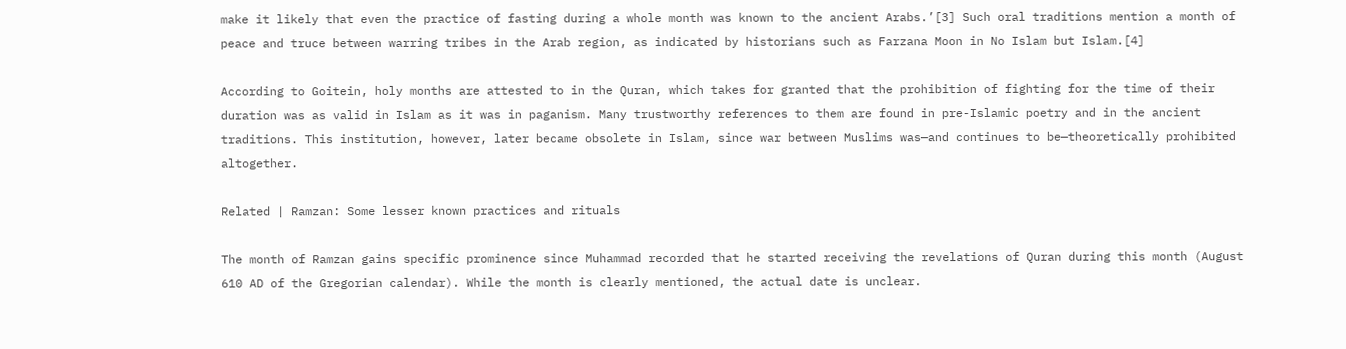make it likely that even the practice of fasting during a whole month was known to the ancient Arabs.’[3] Such oral traditions mention a month of peace and truce between warring tribes in the Arab region, as indicated by historians such as Farzana Moon in No Islam but Islam.[4]

According to Goitein, holy months are attested to in the Quran, which takes for granted that the prohibition of fighting for the time of their duration was as valid in Islam as it was in paganism. Many trustworthy references to them are found in pre-Islamic poetry and in the ancient traditions. This institution, however, later became obsolete in Islam, since war between Muslims was—and continues to be—theoretically prohibited altogether.

Related | Ramzan: Some lesser known practices and rituals

The month of Ramzan gains specific prominence since Muhammad recorded that he started receiving the revelations of Quran during this month (August 610 AD of the Gregorian calendar). While the month is clearly mentioned, the actual date is unclear.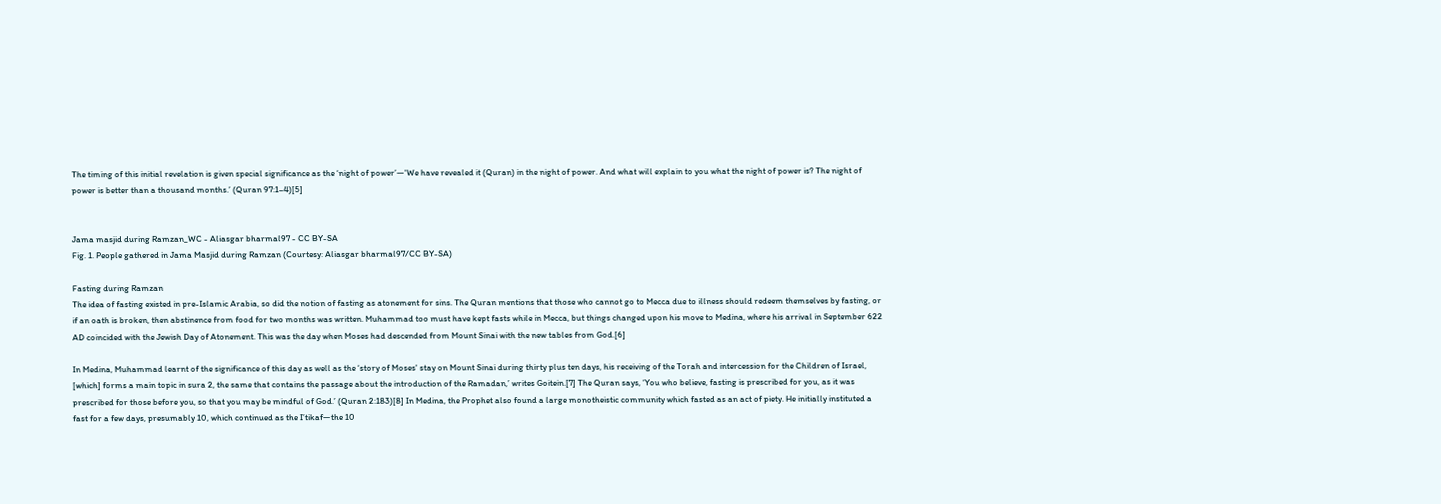The timing of this initial revelation is given special significance as the ‘night of power’—'We have revealed it (Quran) in the night of power. And what will explain to you what the night of power is? The night of power is better than a thousand months.’ (Quran 97:1–4)[5]


Jama masjid during Ramzan_WC - Aliasgar bharmal97 - CC BY-SA
Fig. 1. People gathered in Jama Masjid during Ramzan (Courtesy: Aliasgar bharmal97/CC BY-SA)

Fasting during Ramzan
The idea of fasting existed in pre-Islamic Arabia, so did the notion of fasting as atonement for sins. The Quran mentions that those who cannot go to Mecca due to illness should redeem themselves by fasting, or if an oath is broken, then abstinence from food for two months was written. Muhammad too must have kept fasts while in Mecca, but things changed upon his move to Medina, where his arrival in September 622 AD coincided with the Jewish Day of Atonement. This was the day when Moses had descended from Mount Sinai with the new tables from God.[6]

In Medina, Muhammad learnt of the significance of this day as well as the ‘story of Moses' stay on Mount Sinai during thirty plus ten days, his receiving of the Torah and intercession for the Children of Israel, [which] forms a main topic in sura 2, the same that contains the passage about the introduction of the Ramadan,’ writes Goitein.[7] The Quran says, ‘You who believe, fasting is prescribed for you, as it was prescribed for those before you, so that you may be mindful of God.’ (Quran 2:183)[8] In Medina, the Prophet also found a large monotheistic community which fasted as an act of piety. He initially instituted a fast for a few days, presumably 10, which continued as the I’tikaf—the 10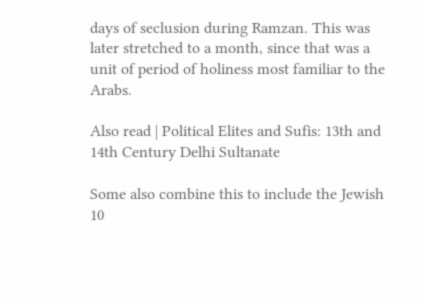days of seclusion during Ramzan. This was later stretched to a month, since that was a unit of period of holiness most familiar to the Arabs.

Also read | Political Elites and Sufis: 13th and 14th Century Delhi Sultanate

Some also combine this to include the Jewish 10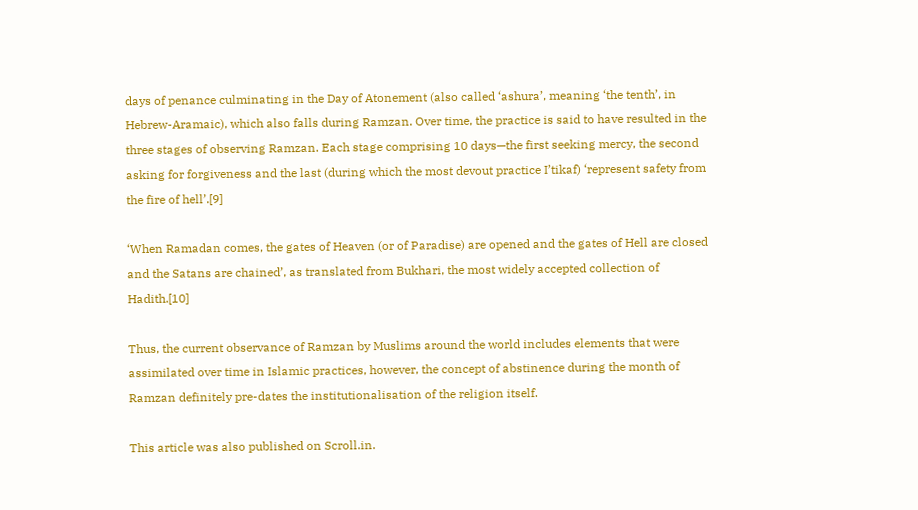days of penance culminating in the Day of Atonement (also called ‘ashura’, meaning ‘the tenth’, in Hebrew-Aramaic), which also falls during Ramzan. Over time, the practice is said to have resulted in the three stages of observing Ramzan. Each stage comprising 10 days—the first seeking mercy, the second asking for forgiveness and the last (during which the most devout practice I’tikaf) ‘represent safety from the fire of hell’.[9]

‘When Ramadan comes, the gates of Heaven (or of Paradise) are opened and the gates of Hell are closed and the Satans are chained’, as translated from Bukhari, the most widely accepted collection of Hadith.[10]

Thus, the current observance of Ramzan by Muslims around the world includes elements that were assimilated over time in Islamic practices, however, the concept of abstinence during the month of Ramzan definitely pre-dates the institutionalisation of the religion itself.

This article was also published on Scroll.in.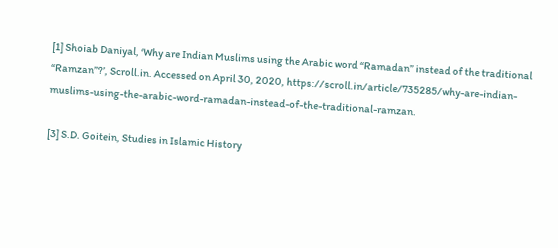[1] Shoiab Daniyal, ‘Why are Indian Muslims using the Arabic word “Ramadan” instead of the traditional “Ramzan”?’, Scroll.in. Accessed on April 30, 2020, https://scroll.in/article/735285/why-are-indian-muslims-using-the-arabic-word-ramadan-instead-of-the-traditional-ramzan.

[3] S.D. Goitein, Studies in Islamic History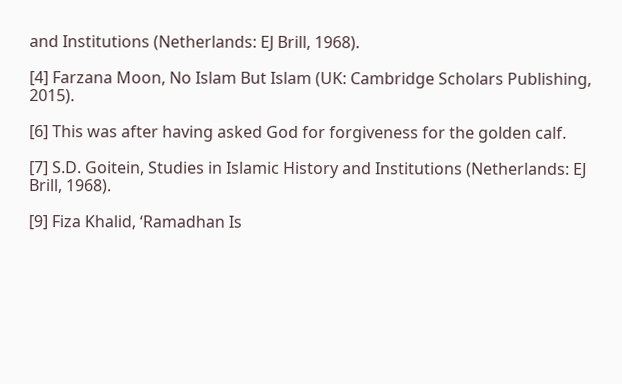and Institutions (Netherlands: EJ Brill, 1968).

[4] Farzana Moon, No Islam But Islam (UK: Cambridge Scholars Publishing, 2015).

[6] This was after having asked God for forgiveness for the golden calf.

[7] S.D. Goitein, Studies in Islamic History and Institutions (Netherlands: EJ Brill, 1968).

[9] Fiza Khalid, ‘Ramadhan Is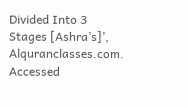Divided Into 3 Stages [Ashra’s]’, Alquranclasses.com. Accessed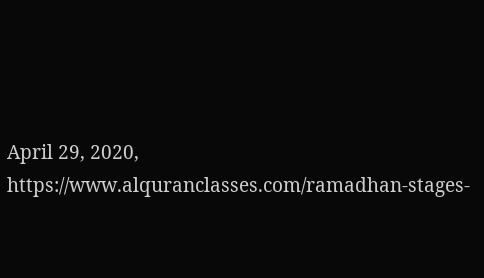April 29, 2020, https://www.alquranclasses.com/ramadhan-stages-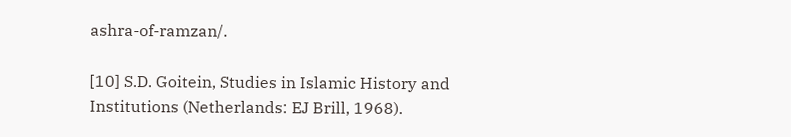ashra-of-ramzan/.

[10] S.D. Goitein, Studies in Islamic History and Institutions (Netherlands: EJ Brill, 1968).